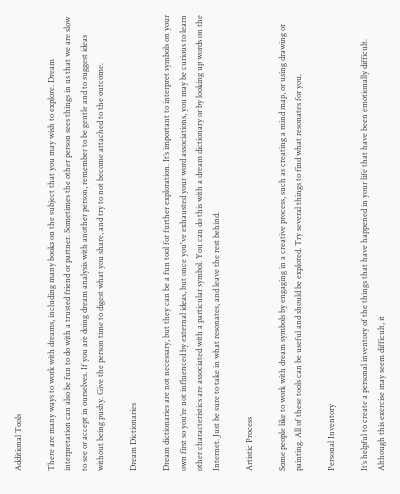Additional Tools

There are many ways to work with dreams, including many books on the subject that you may wish to explore. Dream interpretation can also be fun to do with a trusted friend or partner. Sometimes the other person sees things in us that we are slow to see or accept in ourselves. If you are doing dream analysis with another person, remember to be gentle and to suggest ideas without being pushy. Give the person time to digest what you share, and try to not become attached to the outcome.

Dream Dictionaries

Dream dictionaries are not necessary, but they can be a fun tool for further exploration. It’s important to interpret symbols on your own first so you’re not influenced by external ideas, but once you've exhausted your word associations, you may be curious to learn other characteristics are associated with a particular symbol. You can do this with a dream dictionary or by looking up words on the Internet. Just be sure to take in what resonates, and leave the rest behind.

Artistic Process

Some people like to work with dream symbols by engaging in a creative process, such as creating a mind map, or using drawing or painting. All of these tools can be useful and should be explored. Try several things to find what resonates for you.

Personal Inventory

It’s helpful to create a personal inventory of the things that have happened in your life that have been emotionally difficult. Although this exercise may seem difficult, it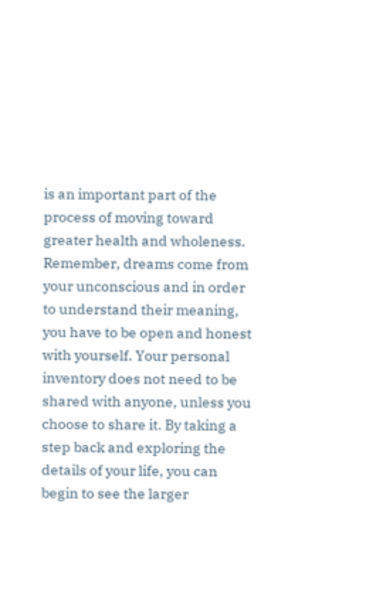is an important part of the process of moving toward greater health and wholeness. Remember, dreams come from your unconscious and in order to understand their meaning, you have to be open and honest with yourself. Your personal inventory does not need to be shared with anyone, unless you choose to share it. By taking a step back and exploring the details of your life, you can begin to see the larger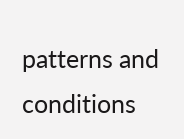patterns and conditions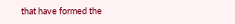that have formed the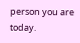person you are today.